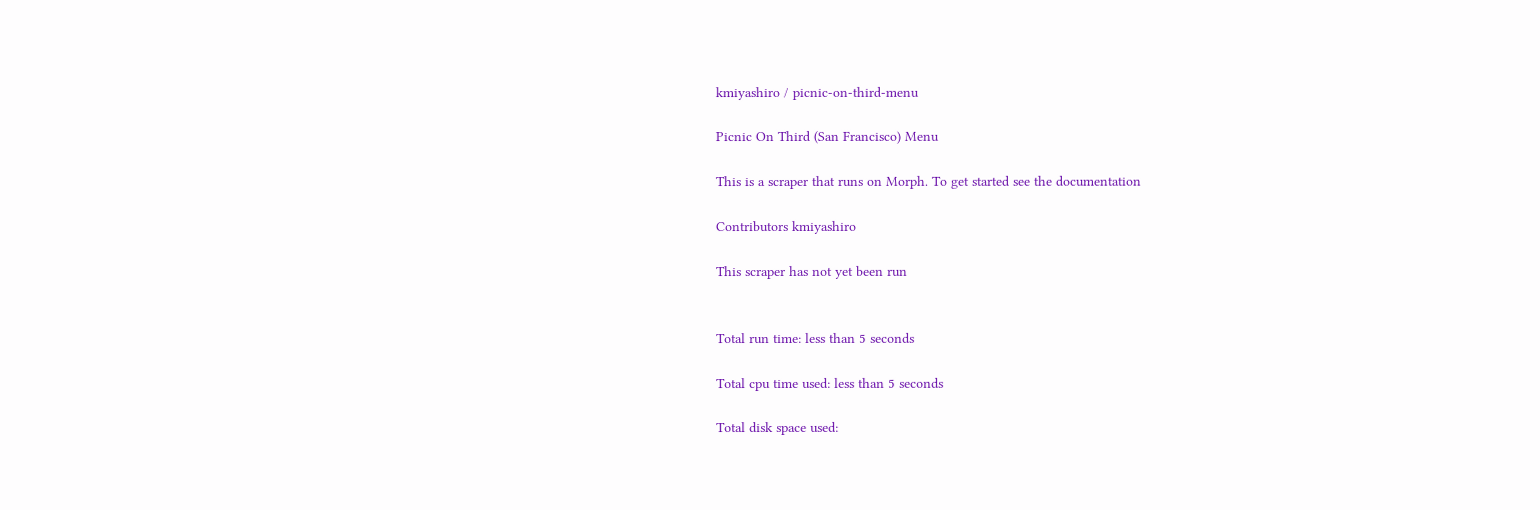kmiyashiro / picnic-on-third-menu

Picnic On Third (San Francisco) Menu

This is a scraper that runs on Morph. To get started see the documentation

Contributors kmiyashiro

This scraper has not yet been run


Total run time: less than 5 seconds

Total cpu time used: less than 5 seconds

Total disk space used: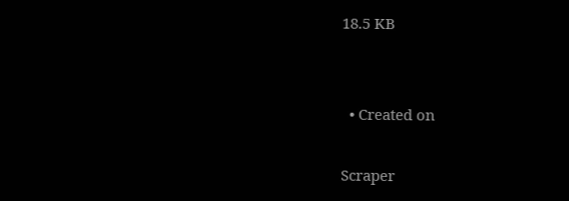18.5 KB


  • Created on

Scraper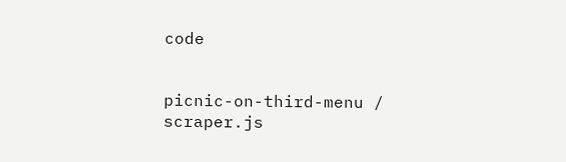code


picnic-on-third-menu / scraper.js